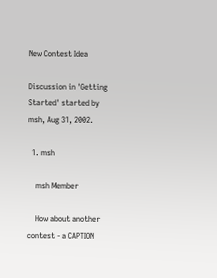New Contest Idea

Discussion in 'Getting Started' started by msh, Aug 31, 2002.

  1. msh

    msh Member

    How about another contest - a CAPTION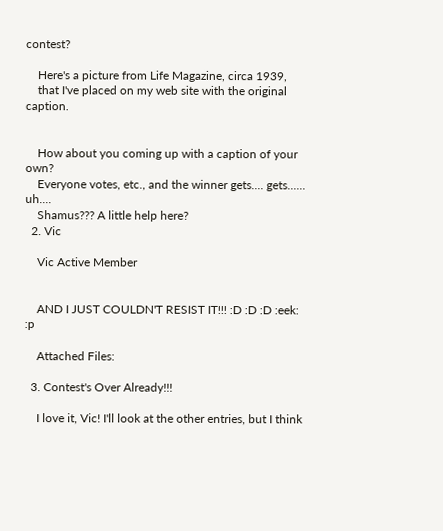contest?

    Here's a picture from Life Magazine, circa 1939,
    that I've placed on my web site with the original caption.


    How about you coming up with a caption of your own?
    Everyone votes, etc., and the winner gets.... gets...... uh....
    Shamus??? A little help here?
  2. Vic

    Vic Active Member


    AND I JUST COULDN'T RESIST IT!!! :D :D :D :eek: :p

    Attached Files:

  3. Contest's Over Already!!!

    I love it, Vic! I'll look at the other entries, but I think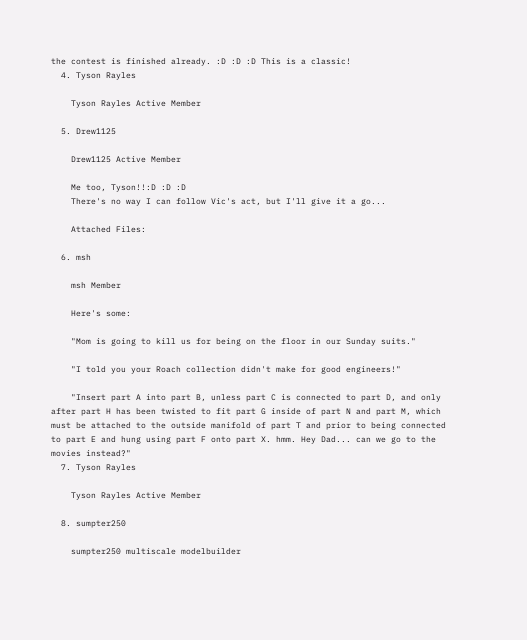the contest is finished already. :D :D :D This is a classic!
  4. Tyson Rayles

    Tyson Rayles Active Member

  5. Drew1125

    Drew1125 Active Member

    Me too, Tyson!!:D :D :D
    There's no way I can follow Vic's act, but I'll give it a go...

    Attached Files:

  6. msh

    msh Member

    Here's some:

    "Mom is going to kill us for being on the floor in our Sunday suits."

    "I told you your Roach collection didn't make for good engineers!"

    "Insert part A into part B, unless part C is connected to part D, and only after part H has been twisted to fit part G inside of part N and part M, which must be attached to the outside manifold of part T and prior to being connected to part E and hung using part F onto part X. hmm. Hey Dad... can we go to the movies instead?"
  7. Tyson Rayles

    Tyson Rayles Active Member

  8. sumpter250

    sumpter250 multiscale modelbuilder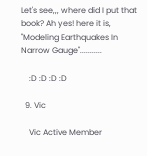Let's see,,, where did I put that book? Ah yes! here it is, "Modeling Earthquakes In Narrow Gauge"...........

    :D :D :D :D

  9. Vic

    Vic Active Member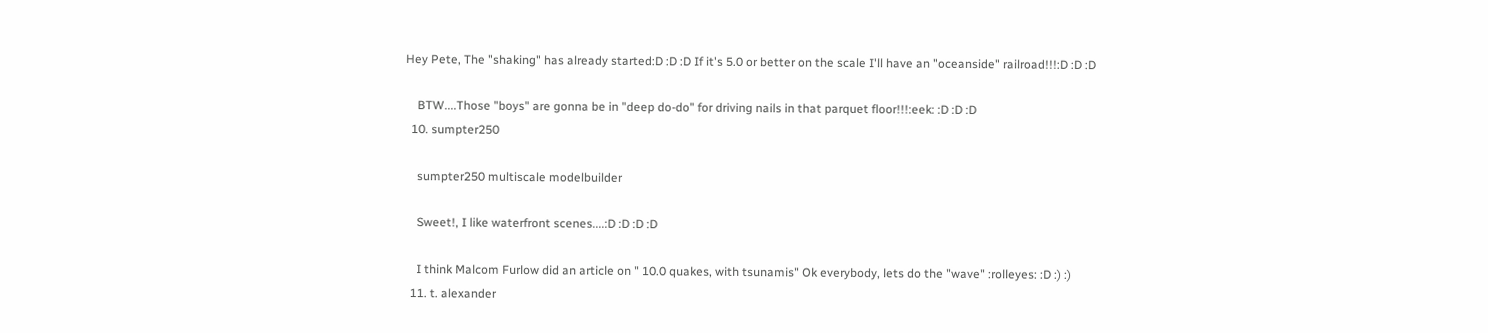Hey Pete, The "shaking" has already started:D :D :D If it's 5.0 or better on the scale I'll have an "oceanside" railroad!!!:D :D :D

    BTW....Those "boys" are gonna be in "deep do-do" for driving nails in that parquet floor!!!:eek: :D :D :D
  10. sumpter250

    sumpter250 multiscale modelbuilder

    Sweet!, I like waterfront scenes....:D :D :D :D

    I think Malcom Furlow did an article on " 10.0 quakes, with tsunamis" Ok everybody, lets do the "wave" :rolleyes: :D :) :)
  11. t. alexander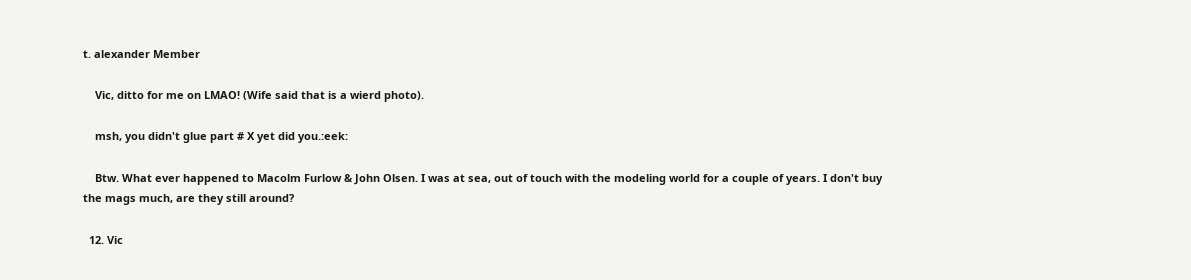t. alexander Member

    Vic, ditto for me on LMAO! (Wife said that is a wierd photo).

    msh, you didn't glue part # X yet did you.:eek:

    Btw. What ever happened to Macolm Furlow & John Olsen. I was at sea, out of touch with the modeling world for a couple of years. I don't buy the mags much, are they still around?

  12. Vic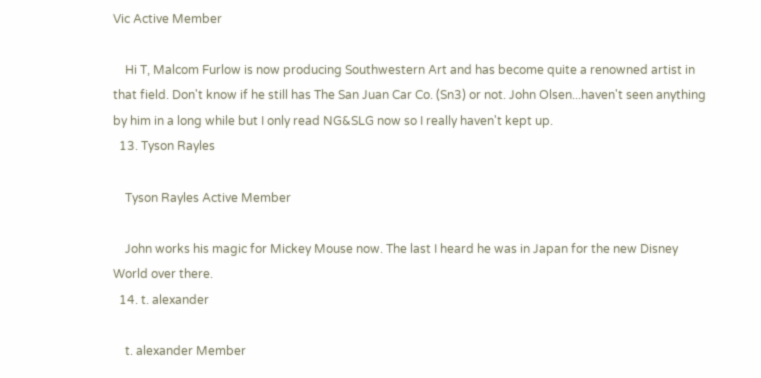Vic Active Member

    Hi T, Malcom Furlow is now producing Southwestern Art and has become quite a renowned artist in that field. Don't know if he still has The San Juan Car Co. (Sn3) or not. John Olsen...haven't seen anything by him in a long while but I only read NG&SLG now so I really haven't kept up.
  13. Tyson Rayles

    Tyson Rayles Active Member

    John works his magic for Mickey Mouse now. The last I heard he was in Japan for the new Disney World over there.
  14. t. alexander

    t. alexander Member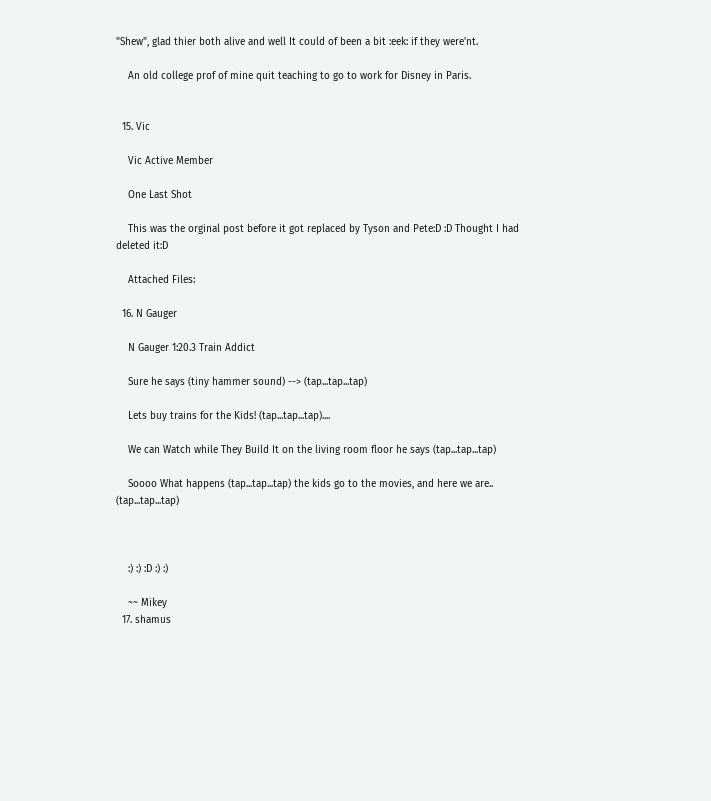"Shew", glad thier both alive and well It could of been a bit :eek: if they were'nt.

    An old college prof of mine quit teaching to go to work for Disney in Paris.


  15. Vic

    Vic Active Member

    One Last Shot

    This was the orginal post before it got replaced by Tyson and Pete:D :D Thought I had deleted it:D

    Attached Files:

  16. N Gauger

    N Gauger 1:20.3 Train Addict

    Sure he says (tiny hammer sound) --> (tap...tap...tap)

    Lets buy trains for the Kids! (tap...tap...tap)....

    We can Watch while They Build It on the living room floor he says (tap...tap...tap)

    Soooo What happens (tap...tap...tap) the kids go to the movies, and here we are.. (tap...tap...tap)



    :) :) :D :) :)

    ~~ Mikey
  17. shamus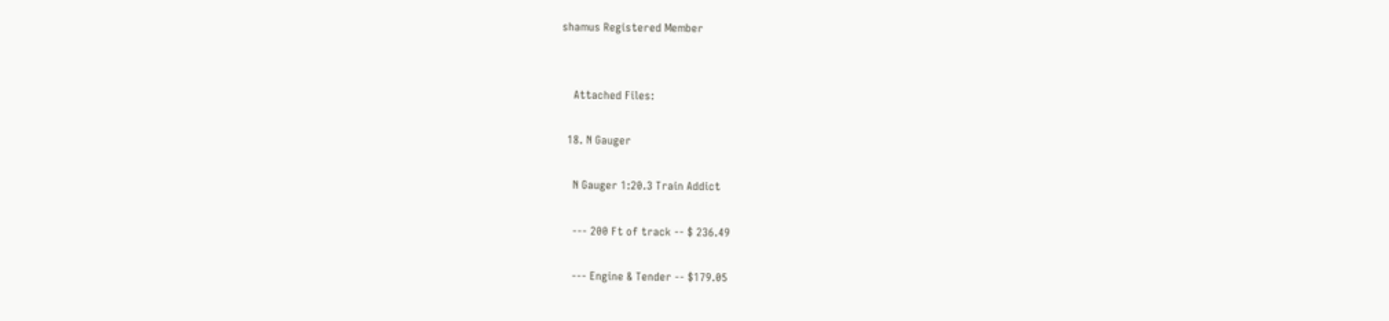shamus Registered Member


    Attached Files:

  18. N Gauger

    N Gauger 1:20.3 Train Addict

    --- 200 Ft of track -- $ 236.49

    --- Engine & Tender -- $179.05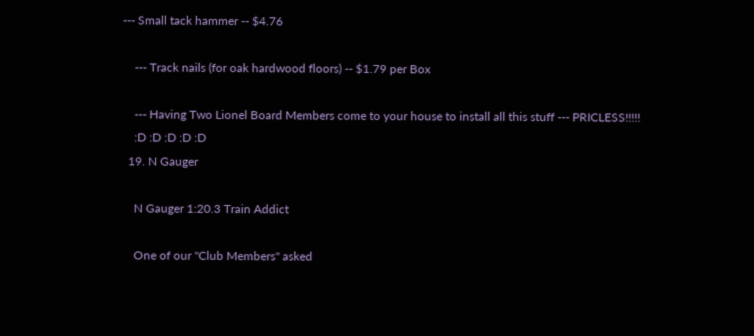--- Small tack hammer -- $4.76

    --- Track nails (for oak hardwood floors) -- $1.79 per Box

    --- Having Two Lionel Board Members come to your house to install all this stuff --- PRICLESS!!!!!
    :D :D :D :D :D
  19. N Gauger

    N Gauger 1:20.3 Train Addict

    One of our "Club Members" asked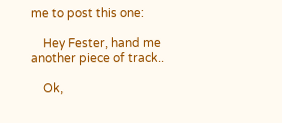me to post this one:

    Hey Fester, hand me another piece of track..

    Ok,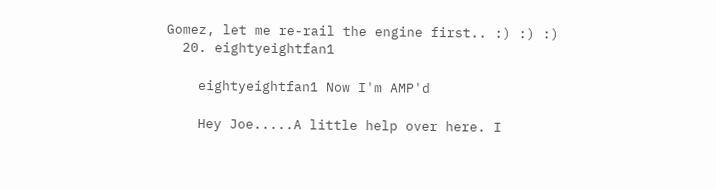Gomez, let me re-rail the engine first.. :) :) :)
  20. eightyeightfan1

    eightyeightfan1 Now I'm AMP'd

    Hey Joe.....A little help over here. I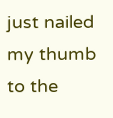just nailed my thumb to the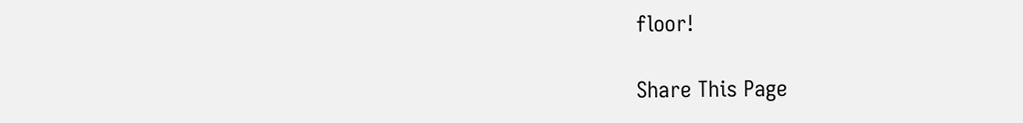floor!

Share This Page